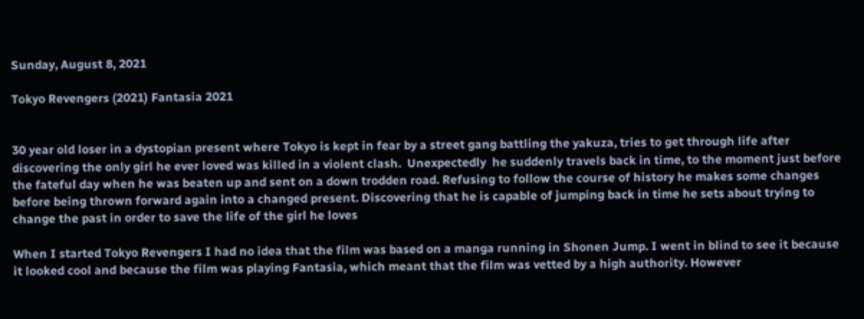Sunday, August 8, 2021

Tokyo Revengers (2021) Fantasia 2021


30 year old loser in a dystopian present where Tokyo is kept in fear by a street gang battling the yakuza, tries to get through life after discovering the only girl he ever loved was killed in a violent clash.  Unexpectedly  he suddenly travels back in time, to the moment just before the fateful day when he was beaten up and sent on a down trodden road. Refusing to follow the course of history he makes some changes before being thrown forward again into a changed present. Discovering that he is capable of jumping back in time he sets about trying to change the past in order to save the life of the girl he loves

When I started Tokyo Revengers I had no idea that the film was based on a manga running in Shonen Jump. I went in blind to see it because it looked cool and because the film was playing Fantasia, which meant that the film was vetted by a high authority. However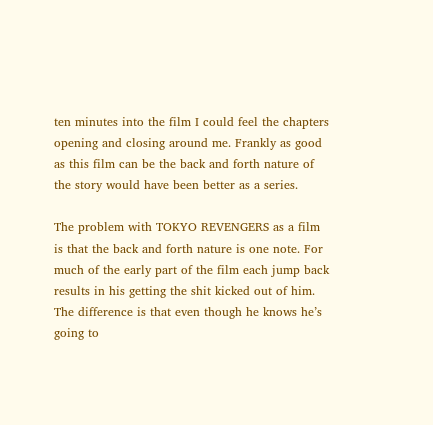ten minutes into the film I could feel the chapters opening and closing around me. Frankly as good as this film can be the back and forth nature of the story would have been better as a series.

The problem with TOKYO REVENGERS as a film is that the back and forth nature is one note. For much of the early part of the film each jump back results in his getting the shit kicked out of him. The difference is that even though he knows he’s going to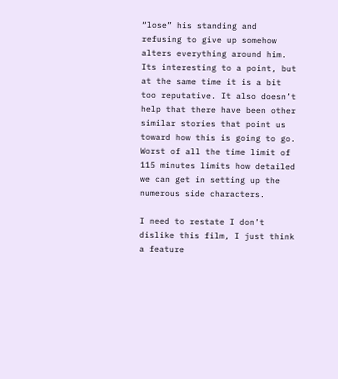“lose” his standing and refusing to give up somehow alters everything around him.  Its interesting to a point, but at the same time it is a bit too reputative. It also doesn’t help that there have been other similar stories that point us toward how this is going to go. Worst of all the time limit of 115 minutes limits how detailed we can get in setting up the numerous side characters.

I need to restate I don’t dislike this film, I just think a feature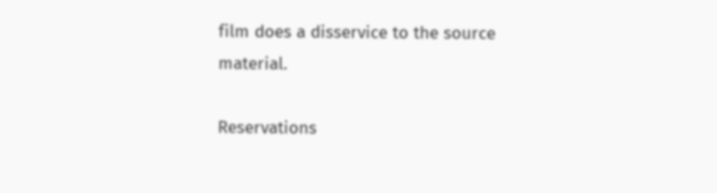film does a disservice to the source material.

Reservations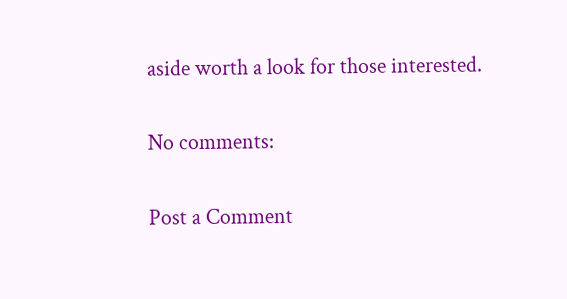aside worth a look for those interested.

No comments:

Post a Comment